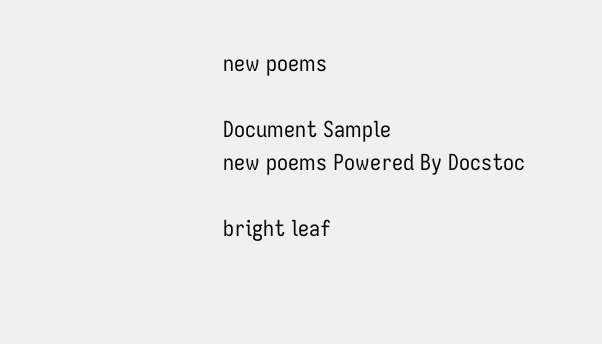new poems

Document Sample
new poems Powered By Docstoc

bright leaf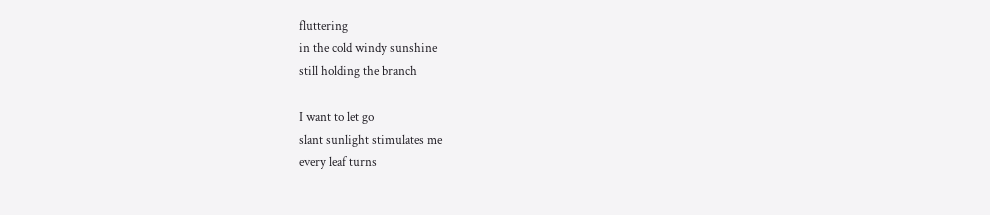fluttering
in the cold windy sunshine
still holding the branch

I want to let go
slant sunlight stimulates me
every leaf turns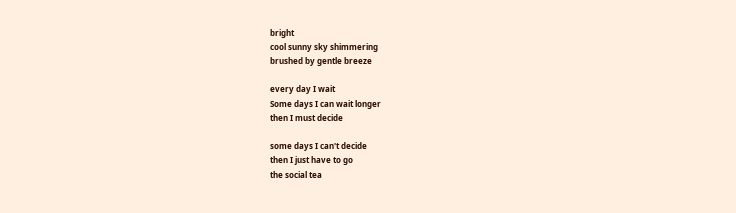bright
cool sunny sky shimmering
brushed by gentle breeze

every day I wait
Some days I can wait longer
then I must decide

some days I can't decide
then I just have to go
the social tea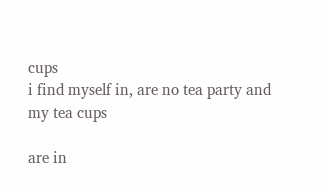cups
i find myself in, are no tea party and
my tea cups

are in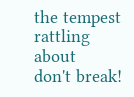the tempest rattling about
don't break!